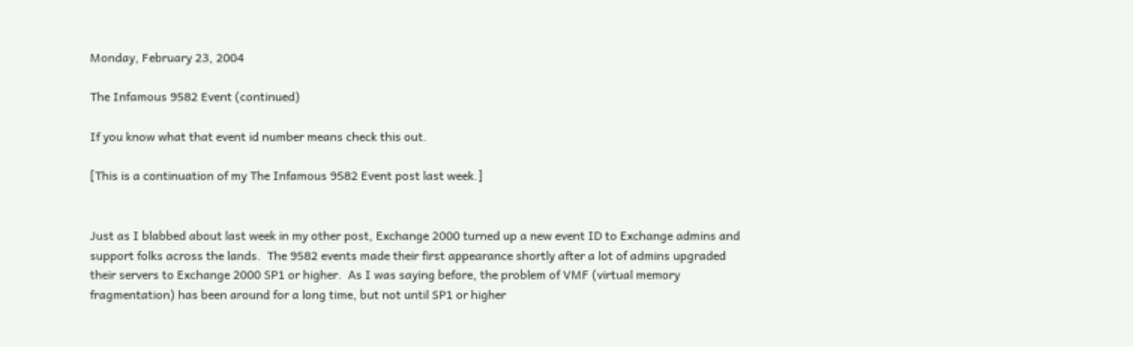Monday, February 23, 2004

The Infamous 9582 Event (continued)

If you know what that event id number means check this out.

[This is a continuation of my The Infamous 9582 Event post last week.]


Just as I blabbed about last week in my other post, Exchange 2000 turned up a new event ID to Exchange admins and support folks across the lands.  The 9582 events made their first appearance shortly after a lot of admins upgraded their servers to Exchange 2000 SP1 or higher.  As I was saying before, the problem of VMF (virtual memory fragmentation) has been around for a long time, but not until SP1 or higher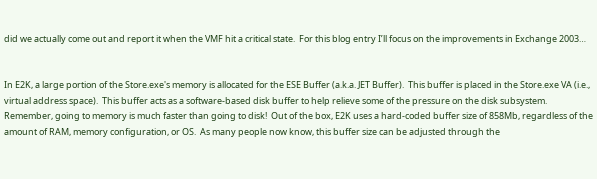did we actually come out and report it when the VMF hit a critical state.  For this blog entry I’ll focus on the improvements in Exchange 2003…


In E2K, a large portion of the Store.exe's memory is allocated for the ESE Buffer (a.k.a. JET Buffer).  This buffer is placed in the Store.exe VA (i.e., virtual address space).  This buffer acts as a software-based disk buffer to help relieve some of the pressure on the disk subsystem.  Remember, going to memory is much faster than going to disk!  Out of the box, E2K uses a hard-coded buffer size of 858Mb, regardless of the amount of RAM, memory configuration, or OS.  As many people now know, this buffer size can be adjusted through the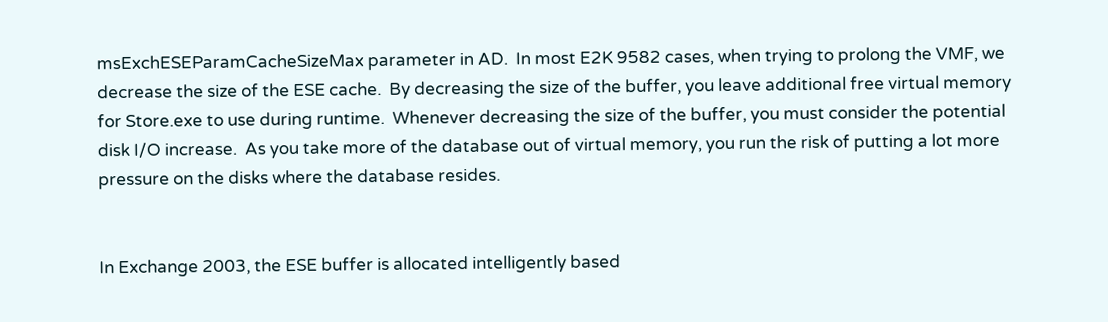msExchESEParamCacheSizeMax parameter in AD.  In most E2K 9582 cases, when trying to prolong the VMF, we decrease the size of the ESE cache.  By decreasing the size of the buffer, you leave additional free virtual memory for Store.exe to use during runtime.  Whenever decreasing the size of the buffer, you must consider the potential disk I/O increase.  As you take more of the database out of virtual memory, you run the risk of putting a lot more pressure on the disks where the database resides.


In Exchange 2003, the ESE buffer is allocated intelligently based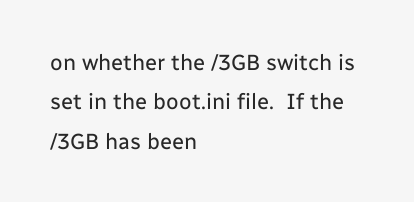on whether the /3GB switch is set in the boot.ini file.  If the /3GB has been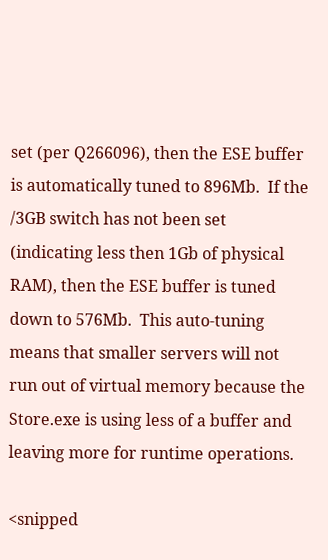set (per Q266096), then the ESE buffer is automatically tuned to 896Mb.  If the /3GB switch has not been set (indicating less then 1Gb of physical RAM), then the ESE buffer is tuned down to 576Mb.  This auto-tuning means that smaller servers will not run out of virtual memory because the Store.exe is using less of a buffer and leaving more for runtime operations.

<snipped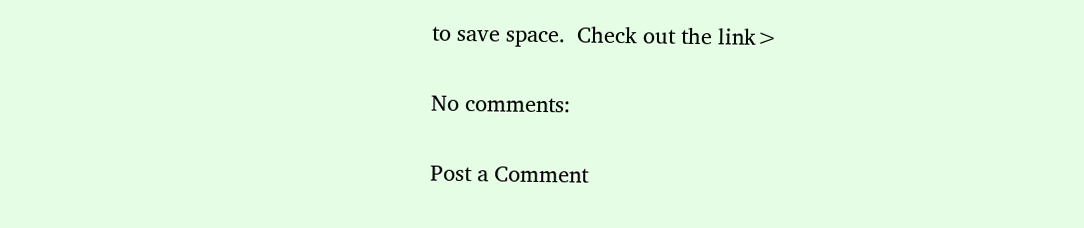to save space.  Check out the link>

No comments:

Post a Comment